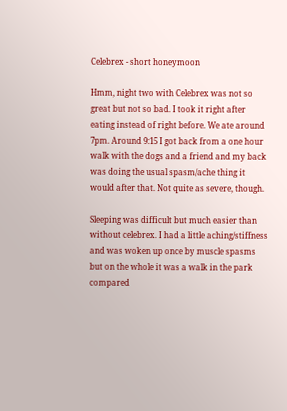Celebrex - short honeymoon

Hmm, night two with Celebrex was not so great but not so bad. I took it right after eating instead of right before. We ate around 7pm. Around 9:15 I got back from a one hour walk with the dogs and a friend and my back was doing the usual spasm/ache thing it would after that. Not quite as severe, though.

Sleeping was difficult but much easier than without celebrex. I had a little aching/stiffness and was woken up once by muscle spasms but on the whole it was a walk in the park compared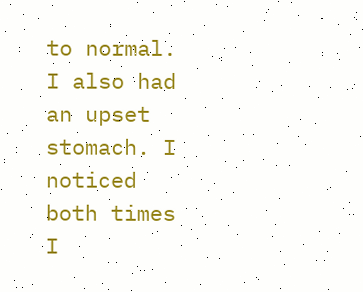to normal. I also had an upset stomach. I noticed both times I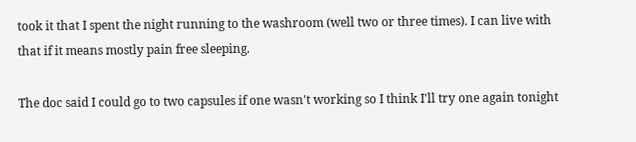took it that I spent the night running to the washroom (well two or three times). I can live with that if it means mostly pain free sleeping.

The doc said I could go to two capsules if one wasn't working so I think I'll try one again tonight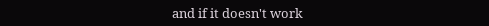and if it doesn't work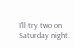I'll try two on Saturday night.